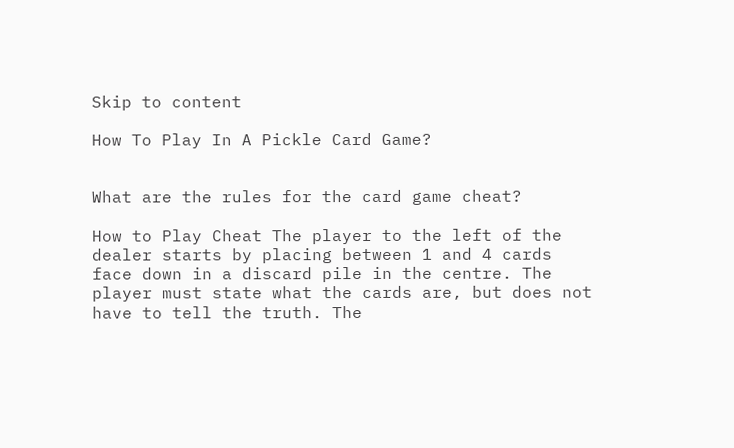Skip to content

How To Play In A Pickle Card Game?


What are the rules for the card game cheat?

How to Play Cheat The player to the left of the dealer starts by placing between 1 and 4 cards face down in a discard pile in the centre. The player must state what the cards are, but does not have to tell the truth. The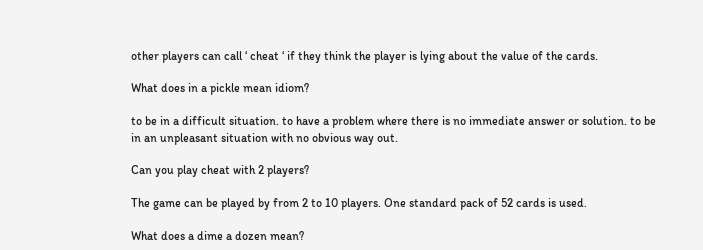other players can call ‘ cheat ‘ if they think the player is lying about the value of the cards.

What does in a pickle mean idiom?

to be in a difficult situation. to have a problem where there is no immediate answer or solution. to be in an unpleasant situation with no obvious way out.

Can you play cheat with 2 players?

The game can be played by from 2 to 10 players. One standard pack of 52 cards is used.

What does a dime a dozen mean?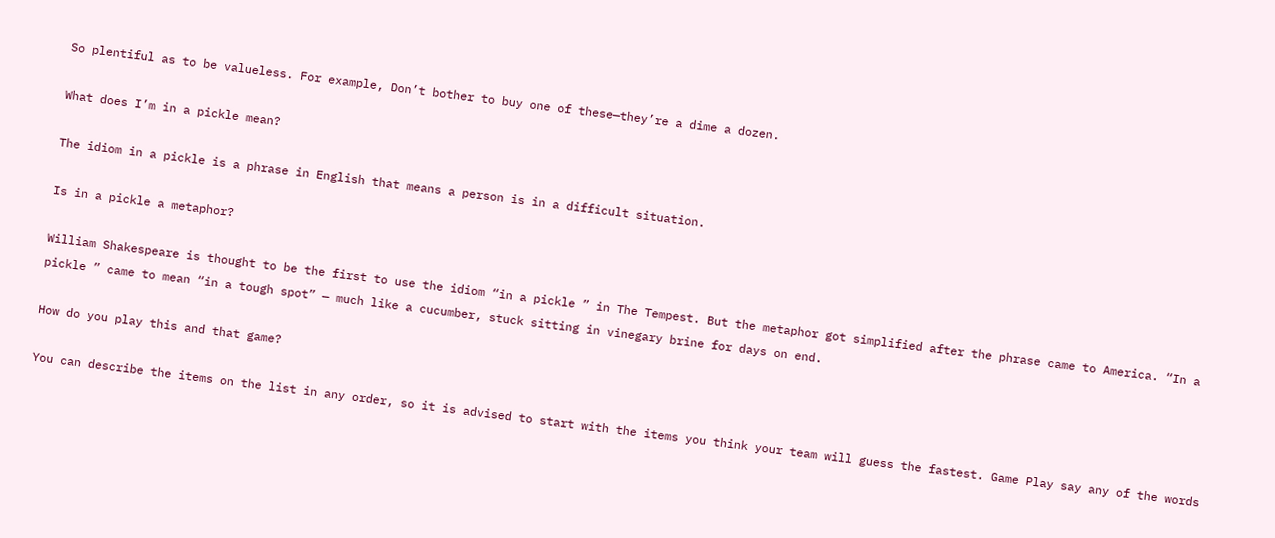So plentiful as to be valueless. For example, Don’t bother to buy one of these—they’re a dime a dozen.

What does I’m in a pickle mean?

The idiom in a pickle is a phrase in English that means a person is in a difficult situation.

Is in a pickle a metaphor?

William Shakespeare is thought to be the first to use the idiom “in a pickle ” in The Tempest. But the metaphor got simplified after the phrase came to America. “In a pickle ” came to mean “in a tough spot” — much like a cucumber, stuck sitting in vinegary brine for days on end.

How do you play this and that game?

You can describe the items on the list in any order, so it is advised to start with the items you think your team will guess the fastest. Game Play say any of the words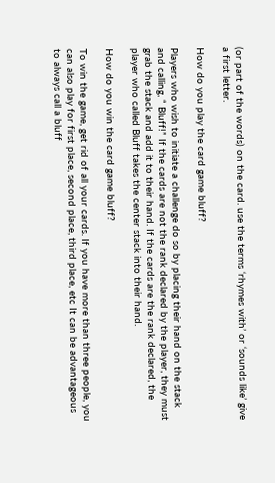(or part of the words) on the card. use the terms ‘rhymes with’ or ‘sounds like’ give a first letter.

How do you play the card game bluff?

Players who wish to initiate a challenge do so by placing their hand on the stack and calling, “ Bluff!” If the cards are not the rank declared by the player, they must grab the stack and add it to their hand. If the cards are the rank declared, the player who called Bluff takes the center stack into their hand.

How do you win the card game bluff?

To win the game, get rid of all your cards. If you have more than three people, you can also play for first place, second place, third place, etc It can be advantageous to always call a bluff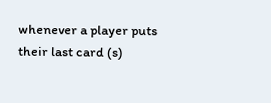whenever a player puts their last card (s)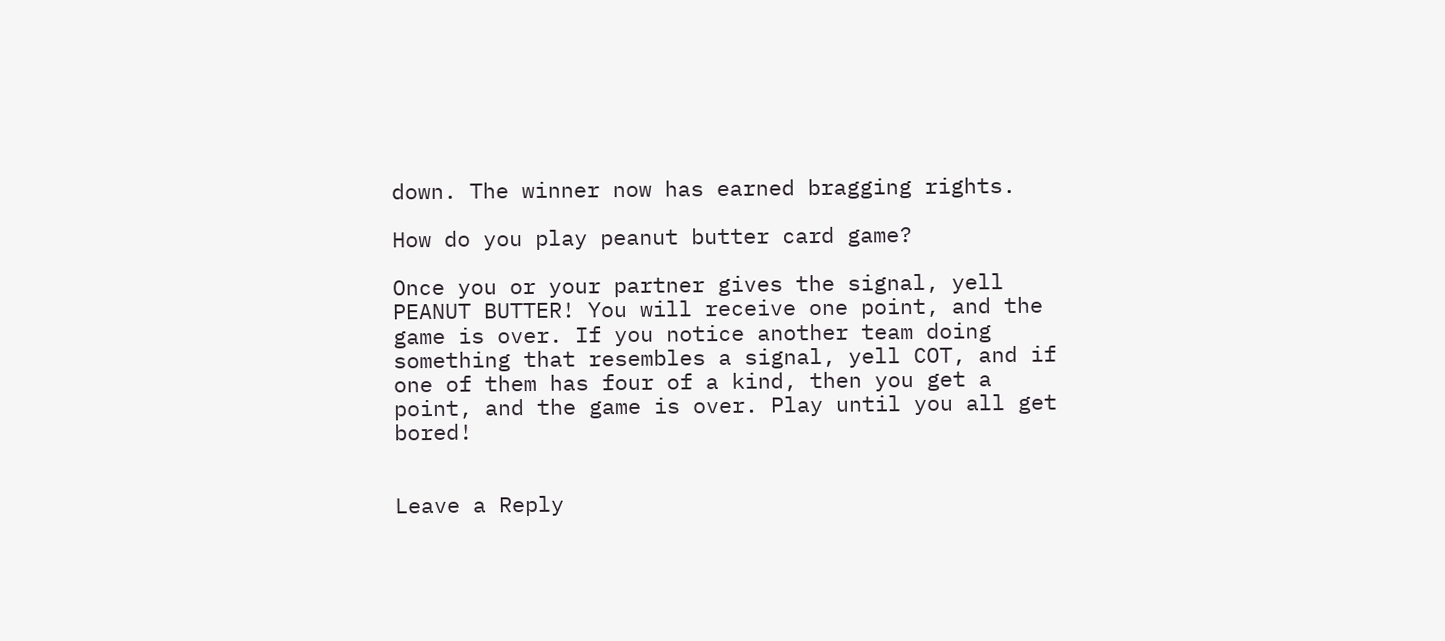down. The winner now has earned bragging rights.

How do you play peanut butter card game?

Once you or your partner gives the signal, yell PEANUT BUTTER! You will receive one point, and the game is over. If you notice another team doing something that resembles a signal, yell COT, and if one of them has four of a kind, then you get a point, and the game is over. Play until you all get bored!


Leave a Reply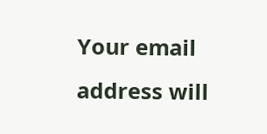Your email address will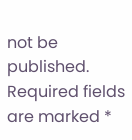not be published. Required fields are marked *